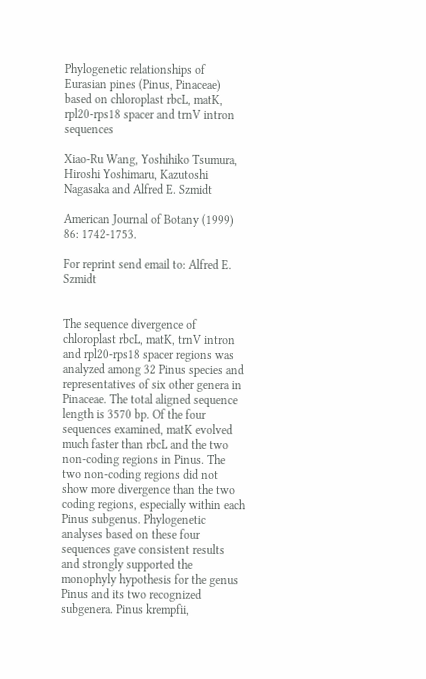Phylogenetic relationships of Eurasian pines (Pinus, Pinaceae) based on chloroplast rbcL, matK, rpl20-rps18 spacer and trnV intron sequences

Xiao-Ru Wang, Yoshihiko Tsumura, Hiroshi Yoshimaru, Kazutoshi Nagasaka and Alfred E. Szmidt

American Journal of Botany (1999) 86: 1742-1753.

For reprint send email to: Alfred E. Szmidt


The sequence divergence of chloroplast rbcL, matK, trnV intron and rpl20-rps18 spacer regions was analyzed among 32 Pinus species and representatives of six other genera in Pinaceae. The total aligned sequence length is 3570 bp. Of the four sequences examined, matK evolved much faster than rbcL and the two non-coding regions in Pinus. The two non-coding regions did not show more divergence than the two coding regions, especially within each Pinus subgenus. Phylogenetic analyses based on these four sequences gave consistent results and strongly supported the monophyly hypothesis for the genus Pinus and its two recognized subgenera. Pinus krempfii,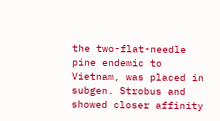the two-flat-needle pine endemic to Vietnam, was placed in subgen. Strobus and showed closer affinity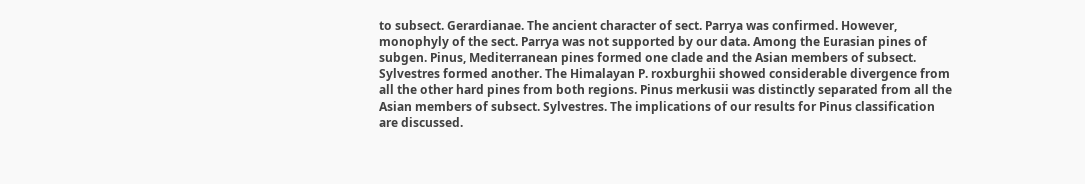to subsect. Gerardianae. The ancient character of sect. Parrya was confirmed. However, monophyly of the sect. Parrya was not supported by our data. Among the Eurasian pines of subgen. Pinus, Mediterranean pines formed one clade and the Asian members of subsect. Sylvestres formed another. The Himalayan P. roxburghii showed considerable divergence from all the other hard pines from both regions. Pinus merkusii was distinctly separated from all the Asian members of subsect. Sylvestres. The implications of our results for Pinus classification are discussed.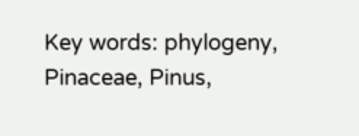Key words: phylogeny, Pinaceae, Pinus,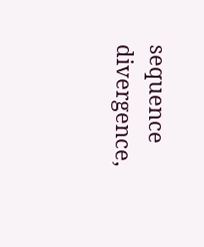sequence divergence,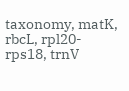taxonomy, matK, rbcL, rpl20-rps18, trnV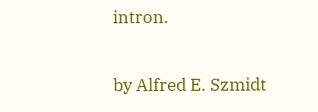intron.

by Alfred E. Szmidt